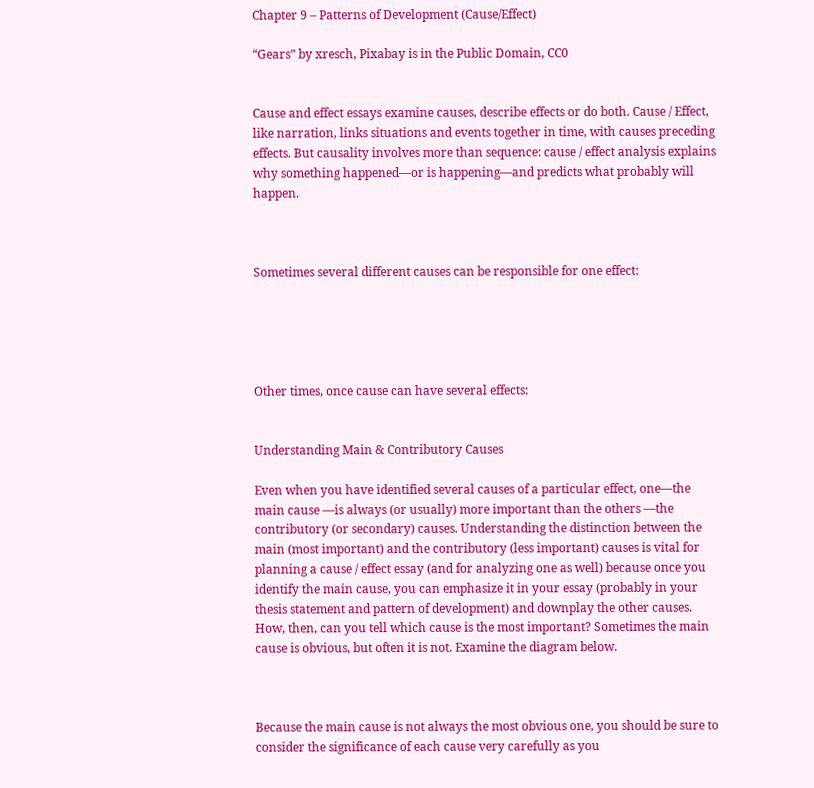Chapter 9 – Patterns of Development (Cause/Effect)

“Gears” by xresch, Pixabay is in the Public Domain, CC0


Cause and effect essays examine causes, describe effects or do both. Cause / Effect, like narration, links situations and events together in time, with causes preceding effects. But causality involves more than sequence: cause / effect analysis explains why something happened—or is happening—and predicts what probably will happen.



Sometimes several different causes can be responsible for one effect:





Other times, once cause can have several effects:


Understanding Main & Contributory Causes

Even when you have identified several causes of a particular effect, one—the main cause —is always (or usually) more important than the others —the contributory (or secondary) causes. Understanding the distinction between the main (most important) and the contributory (less important) causes is vital for planning a cause / effect essay (and for analyzing one as well) because once you identify the main cause, you can emphasize it in your essay (probably in your thesis statement and pattern of development) and downplay the other causes. How, then, can you tell which cause is the most important? Sometimes the main cause is obvious, but often it is not. Examine the diagram below.



Because the main cause is not always the most obvious one, you should be sure to consider the significance of each cause very carefully as you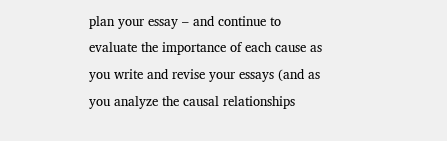plan your essay – and continue to evaluate the importance of each cause as you write and revise your essays (and as you analyze the causal relationships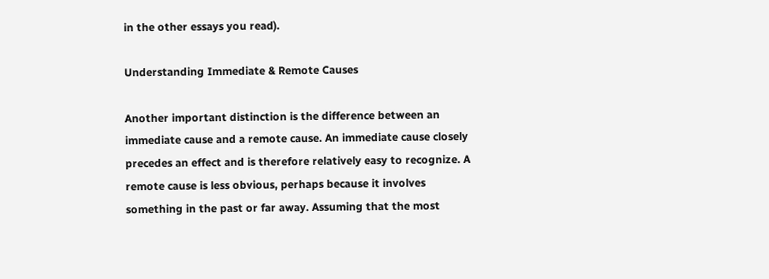in the other essays you read).

Understanding Immediate & Remote Causes

Another important distinction is the difference between an immediate cause and a remote cause. An immediate cause closely precedes an effect and is therefore relatively easy to recognize. A remote cause is less obvious, perhaps because it involves something in the past or far away. Assuming that the most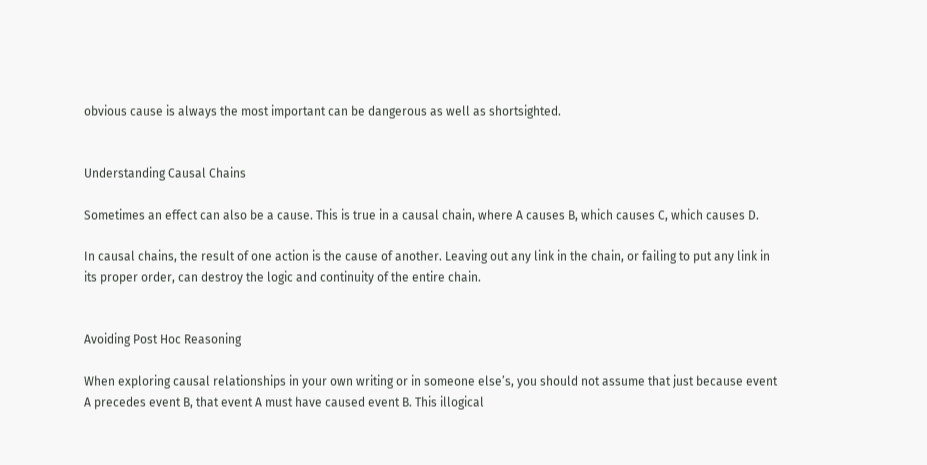obvious cause is always the most important can be dangerous as well as shortsighted.


Understanding Causal Chains

Sometimes an effect can also be a cause. This is true in a causal chain, where A causes B, which causes C, which causes D.

In causal chains, the result of one action is the cause of another. Leaving out any link in the chain, or failing to put any link in its proper order, can destroy the logic and continuity of the entire chain.


Avoiding Post Hoc Reasoning

When exploring causal relationships in your own writing or in someone else’s, you should not assume that just because event A precedes event B, that event A must have caused event B. This illogical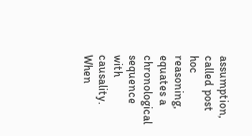assumption, called post hoc reasoning, equates a chronological sequence with causality. When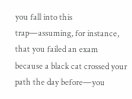you fall into this trap—assuming, for instance, that you failed an exam because a black cat crossed your path the day before—you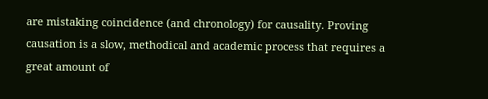are mistaking coincidence (and chronology) for causality. Proving causation is a slow, methodical and academic process that requires a great amount of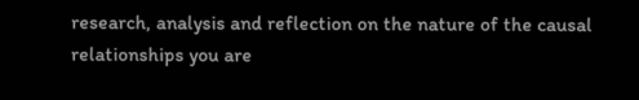research, analysis and reflection on the nature of the causal relationships you are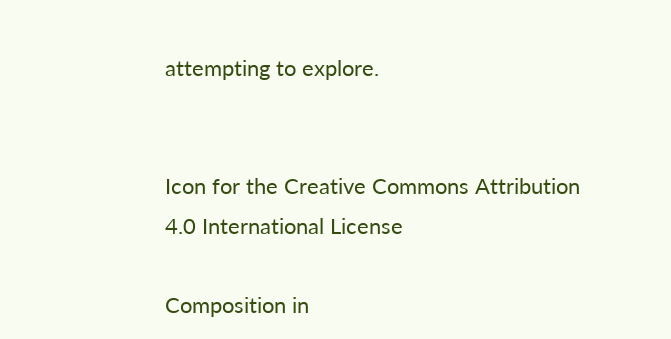attempting to explore.


Icon for the Creative Commons Attribution 4.0 International License

Composition in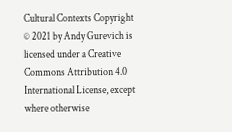Cultural Contexts Copyright © 2021 by Andy Gurevich is licensed under a Creative Commons Attribution 4.0 International License, except where otherwise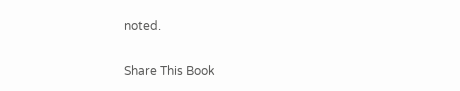noted.

Share This Book